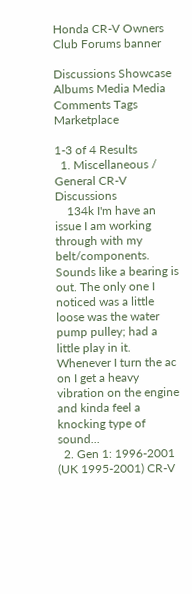Honda CR-V Owners Club Forums banner

Discussions Showcase Albums Media Media Comments Tags Marketplace

1-3 of 4 Results
  1. Miscellaneous / General CR-V Discussions
    134k I'm have an issue I am working through with my belt/components. Sounds like a bearing is out. The only one I noticed was a little loose was the water pump pulley; had a little play in it. Whenever I turn the ac on I get a heavy vibration on the engine and kinda feel a knocking type of sound...
  2. Gen 1: 1996-2001 (UK 1995-2001) CR-V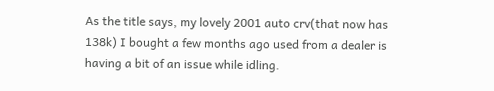As the title says, my lovely 2001 auto crv(that now has 138k) I bought a few months ago used from a dealer is having a bit of an issue while idling.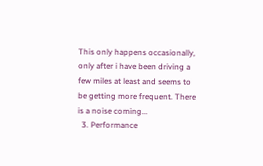This only happens occasionally, only after i have been driving a few miles at least and seems to be getting more frequent. There is a noise coming...
  3. Performance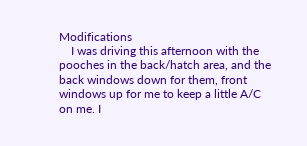Modifications
    I was driving this afternoon with the pooches in the back/hatch area, and the back windows down for them, front windows up for me to keep a little A/C on me. I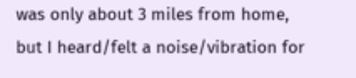was only about 3 miles from home, but I heard/felt a noise/vibration for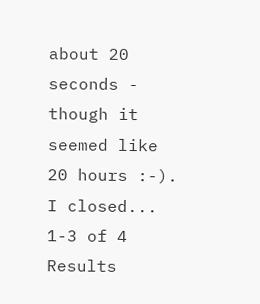about 20 seconds - though it seemed like 20 hours :-). I closed...
1-3 of 4 Results